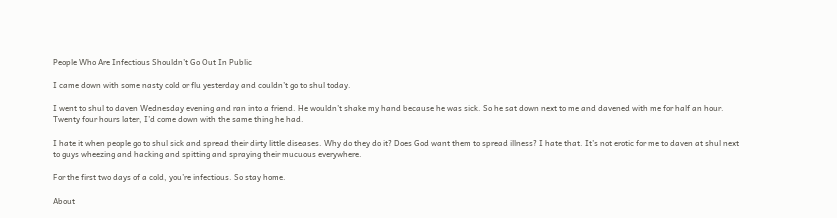People Who Are Infectious Shouldn’t Go Out In Public

I came down with some nasty cold or flu yesterday and couldn’t go to shul today.

I went to shul to daven Wednesday evening and ran into a friend. He wouldn’t shake my hand because he was sick. So he sat down next to me and davened with me for half an hour. Twenty four hours later, I’d come down with the same thing he had.

I hate it when people go to shul sick and spread their dirty little diseases. Why do they do it? Does God want them to spread illness? I hate that. It’s not erotic for me to daven at shul next to guys wheezing and hacking and spitting and spraying their mucuous everywhere.

For the first two days of a cold, you’re infectious. So stay home.

About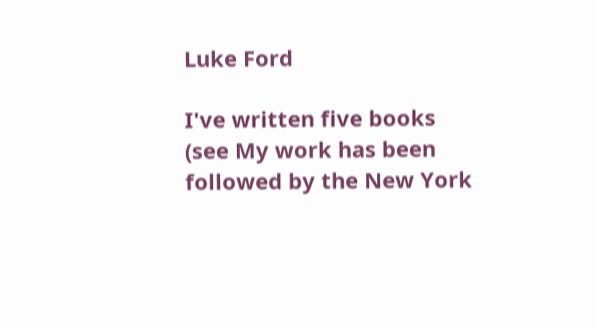Luke Ford

I've written five books (see My work has been followed by the New York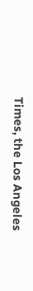Times, the Los Angeles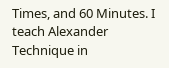Times, and 60 Minutes. I teach Alexander Technique in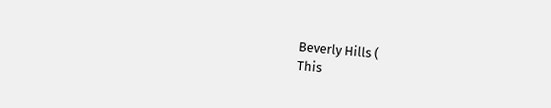Beverly Hills (
This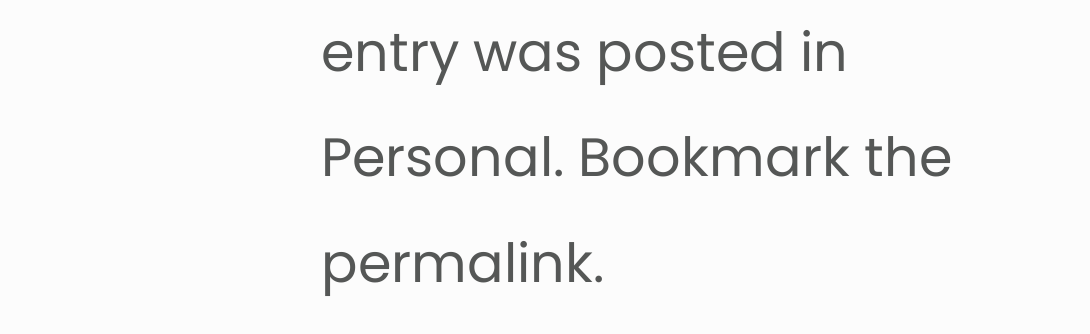entry was posted in Personal. Bookmark the permalink.